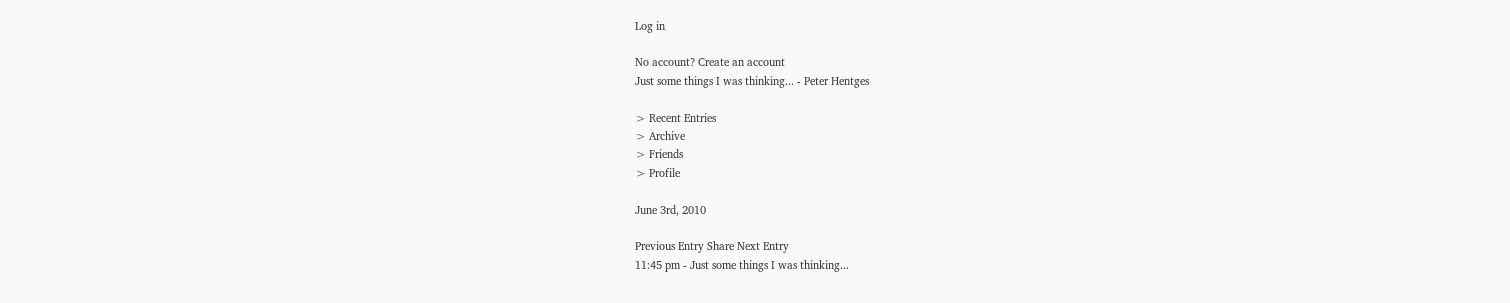Log in

No account? Create an account
Just some things I was thinking... - Peter Hentges

> Recent Entries
> Archive
> Friends
> Profile

June 3rd, 2010

Previous Entry Share Next Entry
11:45 pm - Just some things I was thinking...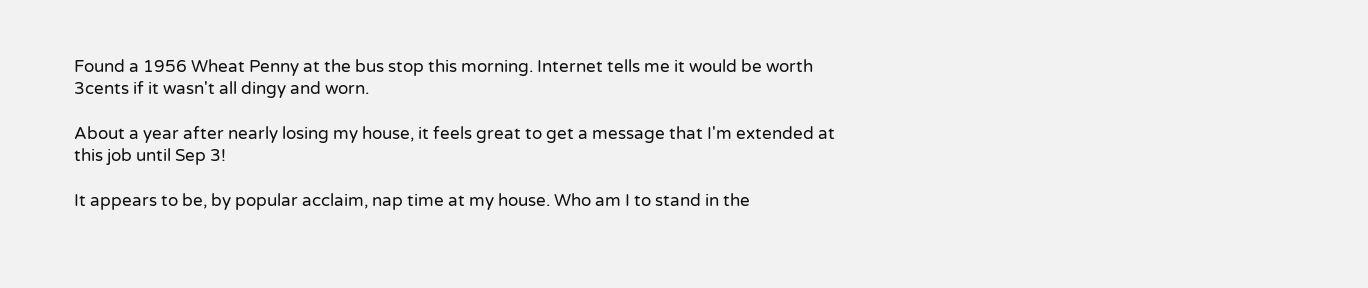Found a 1956 Wheat Penny at the bus stop this morning. Internet tells me it would be worth 3cents if it wasn't all dingy and worn.

About a year after nearly losing my house, it feels great to get a message that I'm extended at this job until Sep 3!

It appears to be, by popular acclaim, nap time at my house. Who am I to stand in the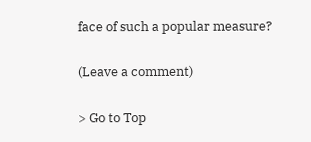face of such a popular measure?

(Leave a comment)

> Go to Top